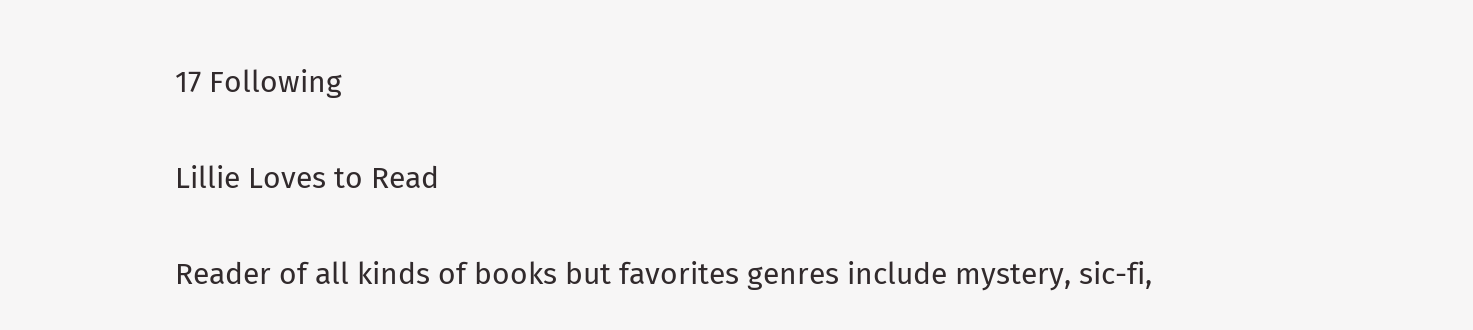17 Following

Lillie Loves to Read

Reader of all kinds of books but favorites genres include mystery, sic-fi,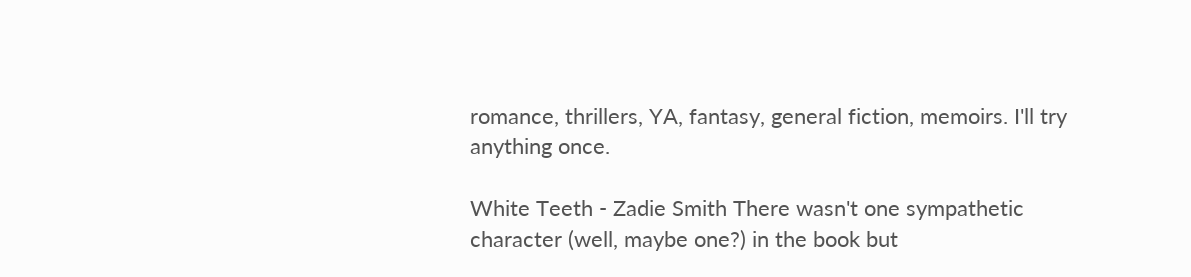romance, thrillers, YA, fantasy, general fiction, memoirs. I'll try anything once.

White Teeth - Zadie Smith There wasn't one sympathetic character (well, maybe one?) in the book but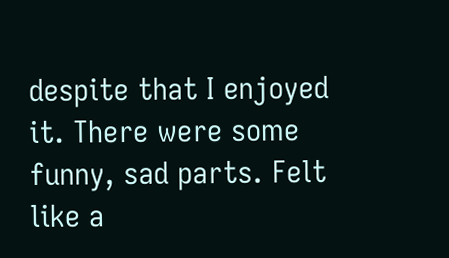despite that I enjoyed it. There were some funny, sad parts. Felt like a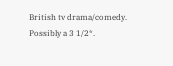British tv drama/comedy. Possibly a 3 1/2*.